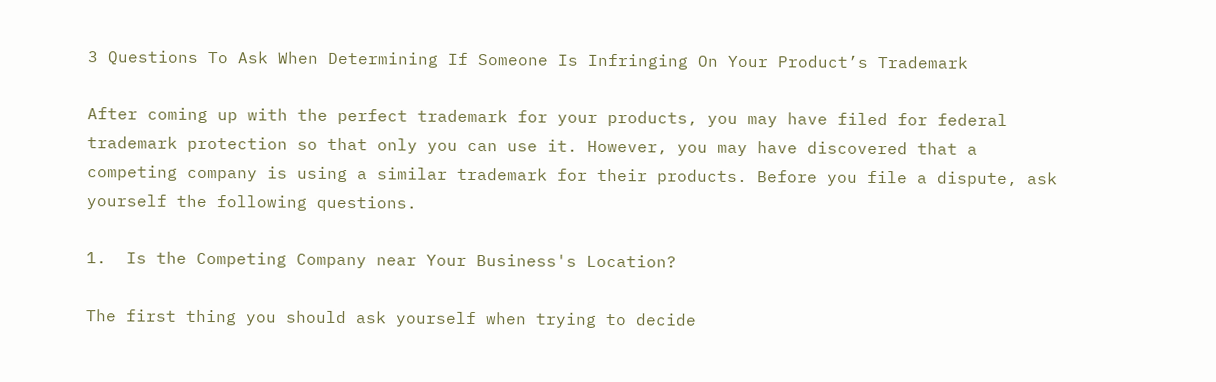3 Questions To Ask When Determining If Someone Is Infringing On Your Product’s Trademark

After coming up with the perfect trademark for your products, you may have filed for federal trademark protection so that only you can use it. However, you may have discovered that a competing company is using a similar trademark for their products. Before you file a dispute, ask yourself the following questions.

1.  Is the Competing Company near Your Business's Location?

The first thing you should ask yourself when trying to decide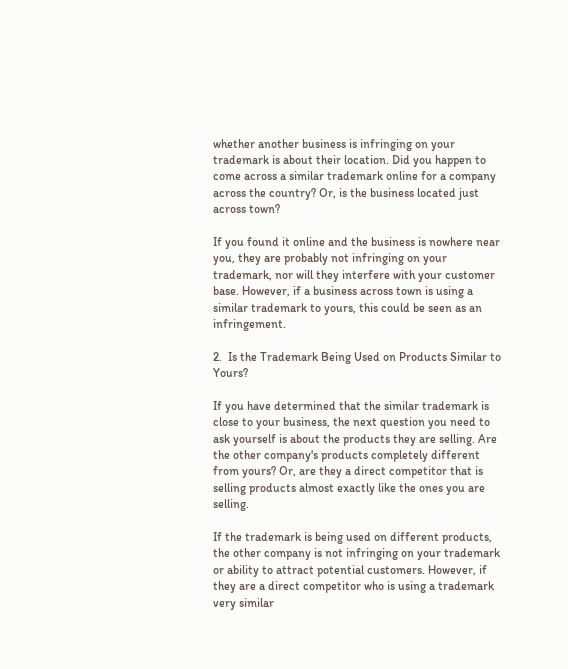whether another business is infringing on your trademark is about their location. Did you happen to come across a similar trademark online for a company across the country? Or, is the business located just across town?

If you found it online and the business is nowhere near you, they are probably not infringing on your trademark, nor will they interfere with your customer base. However, if a business across town is using a similar trademark to yours, this could be seen as an infringement.

2.  Is the Trademark Being Used on Products Similar to Yours?

If you have determined that the similar trademark is close to your business, the next question you need to ask yourself is about the products they are selling. Are the other company's products completely different from yours? Or, are they a direct competitor that is selling products almost exactly like the ones you are selling.

If the trademark is being used on different products, the other company is not infringing on your trademark or ability to attract potential customers. However, if they are a direct competitor who is using a trademark very similar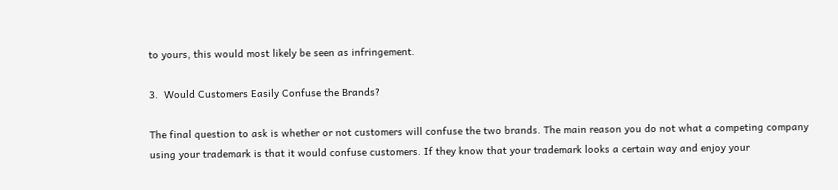to yours, this would most likely be seen as infringement.

3.  Would Customers Easily Confuse the Brands?

The final question to ask is whether or not customers will confuse the two brands. The main reason you do not what a competing company using your trademark is that it would confuse customers. If they know that your trademark looks a certain way and enjoy your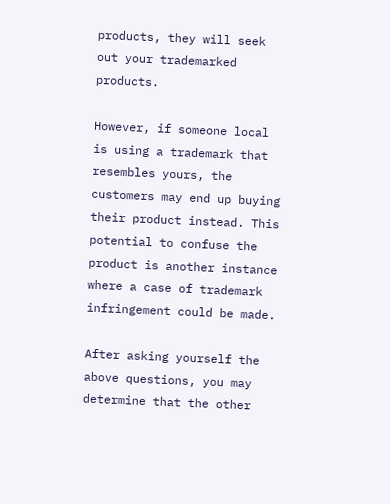products, they will seek out your trademarked products.

However, if someone local is using a trademark that resembles yours, the customers may end up buying their product instead. This potential to confuse the product is another instance where a case of trademark infringement could be made.

After asking yourself the above questions, you may determine that the other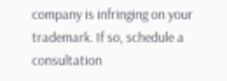company is infringing on your trademark. If so, schedule a consultation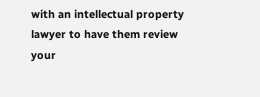with an intellectual property lawyer to have them review your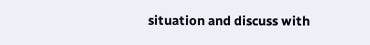situation and discuss with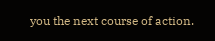you the next course of action.